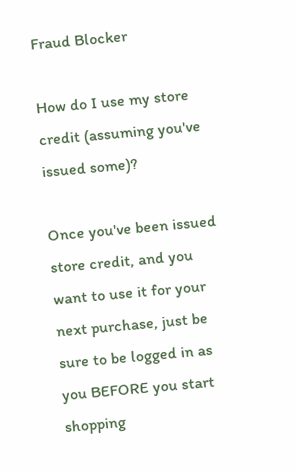Fraud Blocker

How do I use my store credit (assuming you've issued some)?

Once you've been issued store credit, and you want to use it for your next purchase, just be sure to be logged in as you BEFORE you start shopping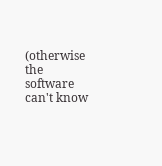(otherwise the software can't know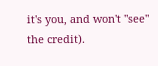it's you, and won't "see" the credit).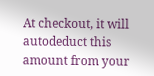At checkout, it will autodeduct this amount from your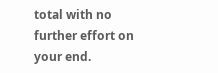total with no further effort on your end.